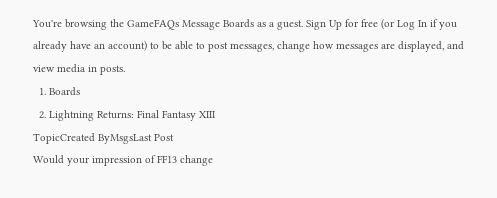You're browsing the GameFAQs Message Boards as a guest. Sign Up for free (or Log In if you already have an account) to be able to post messages, change how messages are displayed, and view media in posts.
  1. Boards
  2. Lightning Returns: Final Fantasy XIII
TopicCreated ByMsgsLast Post
Would your impression of FF13 change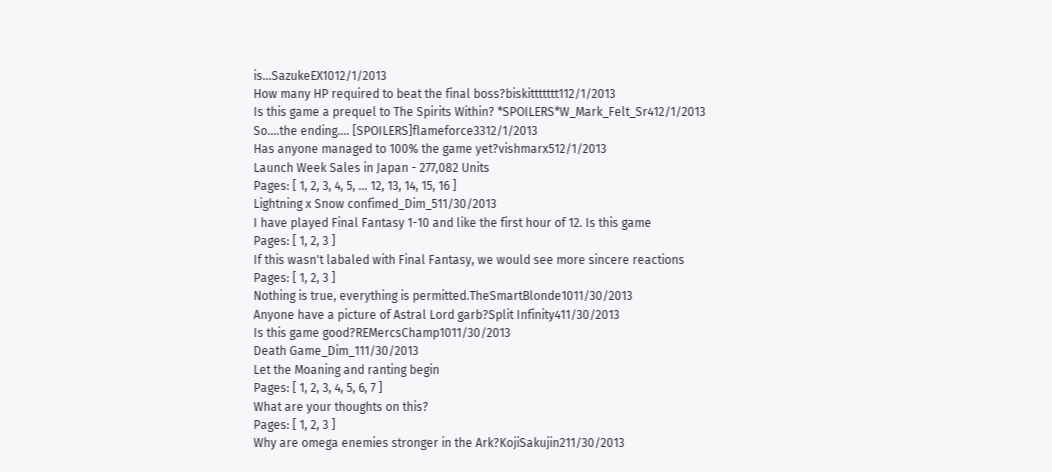is...SazukeEX1012/1/2013
How many HP required to beat the final boss?biskittttttt112/1/2013
Is this game a prequel to The Spirits Within? *SPOILERS*W_Mark_Felt_Sr412/1/2013
So....the ending.... [SPOILERS]flameforce3312/1/2013
Has anyone managed to 100% the game yet?vishmarx512/1/2013
Launch Week Sales in Japan - 277,082 Units
Pages: [ 1, 2, 3, 4, 5, ... 12, 13, 14, 15, 16 ]
Lightning x Snow confimed_Dim_511/30/2013
I have played Final Fantasy 1-10 and like the first hour of 12. Is this game
Pages: [ 1, 2, 3 ]
If this wasn't labaled with Final Fantasy, we would see more sincere reactions
Pages: [ 1, 2, 3 ]
Nothing is true, everything is permitted.TheSmartBlonde1011/30/2013
Anyone have a picture of Astral Lord garb?Split Infinity411/30/2013
Is this game good?REMercsChamp1011/30/2013
Death Game_Dim_111/30/2013
Let the Moaning and ranting begin
Pages: [ 1, 2, 3, 4, 5, 6, 7 ]
What are your thoughts on this?
Pages: [ 1, 2, 3 ]
Why are omega enemies stronger in the Ark?KojiSakujin211/30/2013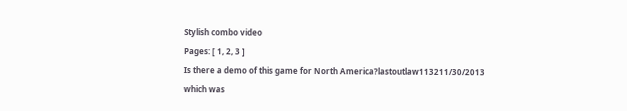Stylish combo video
Pages: [ 1, 2, 3 ]
Is there a demo of this game for North America?lastoutlaw113211/30/2013
which was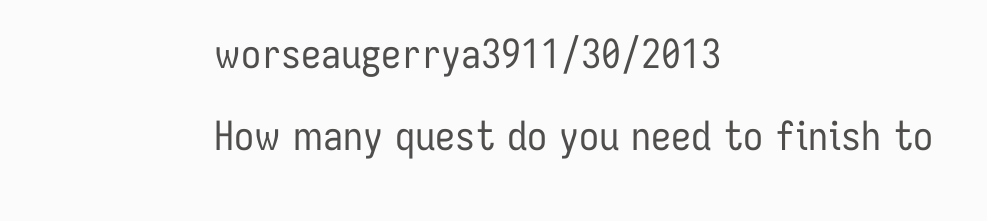worseaugerrya3911/30/2013
How many quest do you need to finish to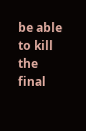be able to kill the final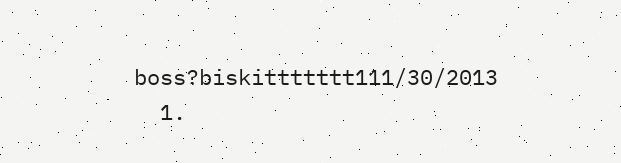boss?biskittttttt111/30/2013
  1.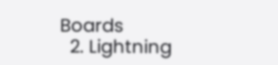Boards
  2. Lightning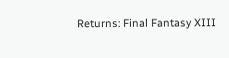Returns: Final Fantasy XIII